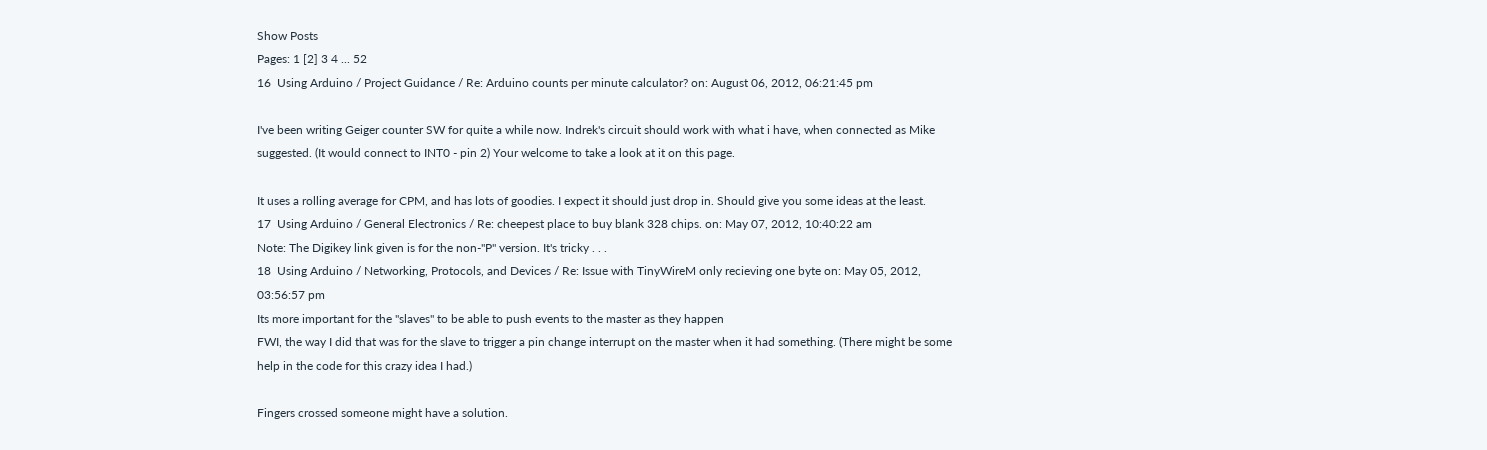Show Posts
Pages: 1 [2] 3 4 ... 52
16  Using Arduino / Project Guidance / Re: Arduino counts per minute calculator? on: August 06, 2012, 06:21:45 pm

I've been writing Geiger counter SW for quite a while now. Indrek's circuit should work with what i have, when connected as Mike suggested. (It would connect to INT0 - pin 2) Your welcome to take a look at it on this page.

It uses a rolling average for CPM, and has lots of goodies. I expect it should just drop in. Should give you some ideas at the least.
17  Using Arduino / General Electronics / Re: cheepest place to buy blank 328 chips. on: May 07, 2012, 10:40:22 am
Note: The Digikey link given is for the non-"P" version. It's tricky . . .
18  Using Arduino / Networking, Protocols, and Devices / Re: Issue with TinyWireM only recieving one byte on: May 05, 2012, 03:56:57 pm
Its more important for the "slaves" to be able to push events to the master as they happen
FWI, the way I did that was for the slave to trigger a pin change interrupt on the master when it had something. (There might be some help in the code for this crazy idea I had.)

Fingers crossed someone might have a solution.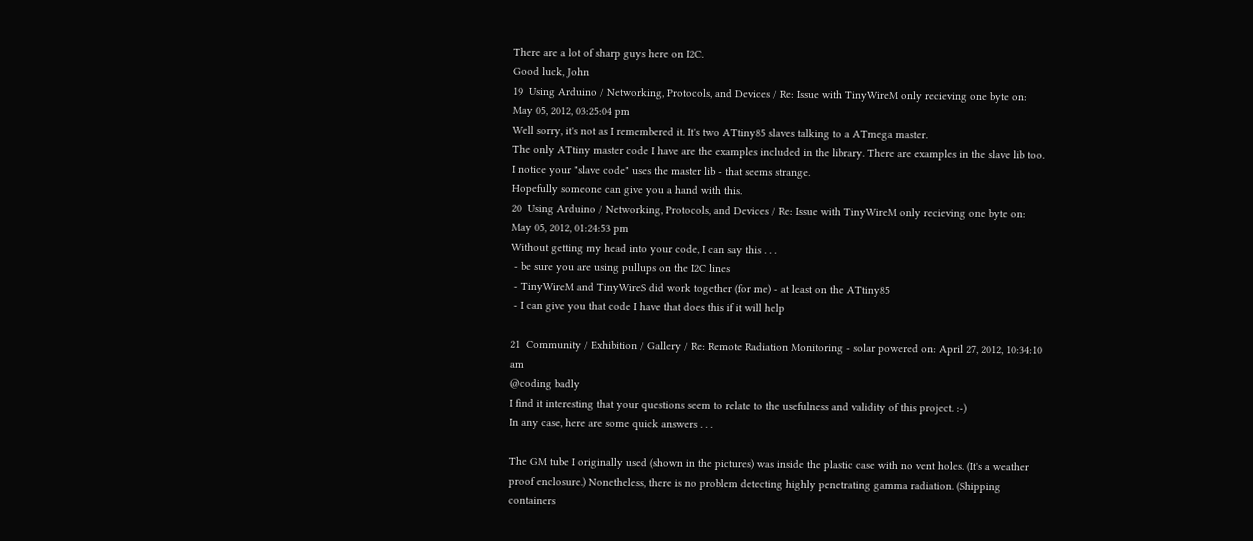There are a lot of sharp guys here on I2C.
Good luck, John
19  Using Arduino / Networking, Protocols, and Devices / Re: Issue with TinyWireM only recieving one byte on: May 05, 2012, 03:25:04 pm
Well sorry, it's not as I remembered it. It's two ATtiny85 slaves talking to a ATmega master.
The only ATtiny master code I have are the examples included in the library. There are examples in the slave lib too. I notice your "slave code" uses the master lib - that seems strange.
Hopefully someone can give you a hand with this.
20  Using Arduino / Networking, Protocols, and Devices / Re: Issue with TinyWireM only recieving one byte on: May 05, 2012, 01:24:53 pm
Without getting my head into your code, I can say this . . .
 - be sure you are using pullups on the I2C lines
 - TinyWireM and TinyWireS did work together (for me) - at least on the ATtiny85
 - I can give you that code I have that does this if it will help

21  Community / Exhibition / Gallery / Re: Remote Radiation Monitoring - solar powered on: April 27, 2012, 10:34:10 am
@coding badly
I find it interesting that your questions seem to relate to the usefulness and validity of this project. :-)
In any case, here are some quick answers . . .

The GM tube I originally used (shown in the pictures) was inside the plastic case with no vent holes. (It's a weather proof enclosure.) Nonetheless, there is no problem detecting highly penetrating gamma radiation. (Shipping containers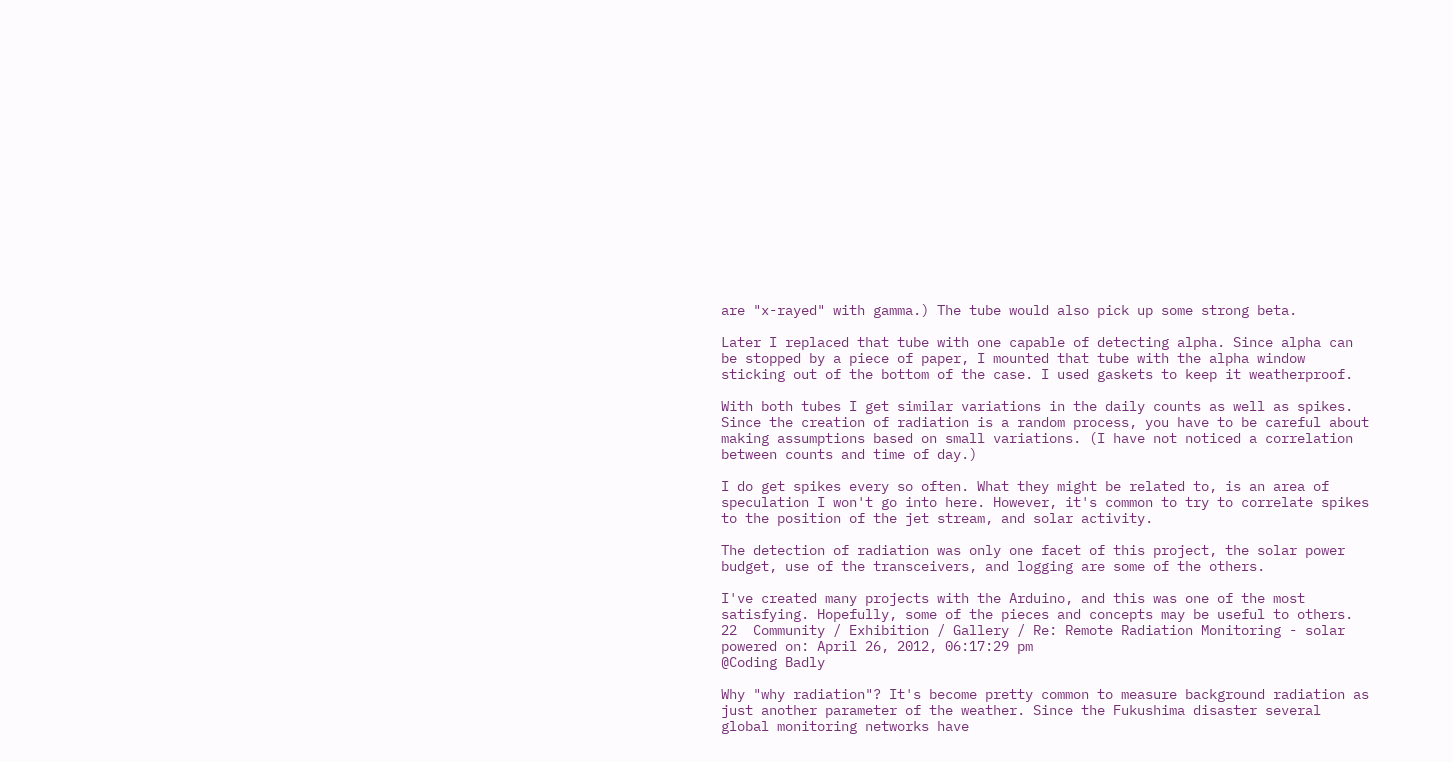are "x-rayed" with gamma.) The tube would also pick up some strong beta.

Later I replaced that tube with one capable of detecting alpha. Since alpha can be stopped by a piece of paper, I mounted that tube with the alpha window sticking out of the bottom of the case. I used gaskets to keep it weatherproof.

With both tubes I get similar variations in the daily counts as well as spikes. Since the creation of radiation is a random process, you have to be careful about making assumptions based on small variations. (I have not noticed a correlation between counts and time of day.)

I do get spikes every so often. What they might be related to, is an area of speculation I won't go into here. However, it's common to try to correlate spikes to the position of the jet stream, and solar activity.

The detection of radiation was only one facet of this project, the solar power budget, use of the transceivers, and logging are some of the others.

I've created many projects with the Arduino, and this was one of the most satisfying. Hopefully, some of the pieces and concepts may be useful to others.
22  Community / Exhibition / Gallery / Re: Remote Radiation Monitoring - solar powered on: April 26, 2012, 06:17:29 pm
@Coding Badly

Why "why radiation"? It's become pretty common to measure background radiation as just another parameter of the weather. Since the Fukushima disaster several global monitoring networks have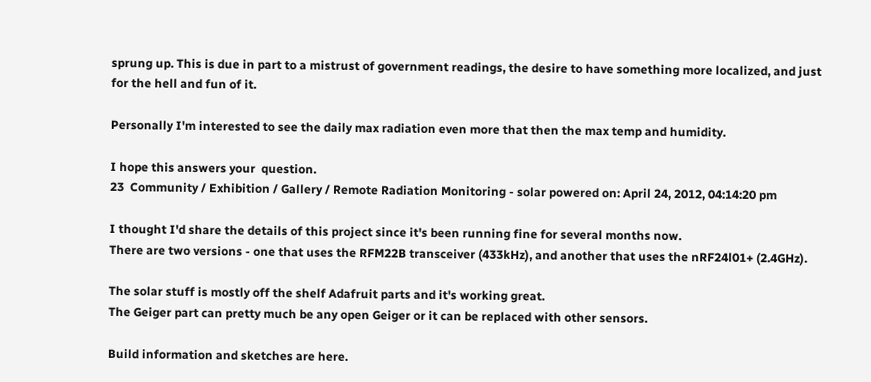sprung up. This is due in part to a mistrust of government readings, the desire to have something more localized, and just for the hell and fun of it.

Personally I'm interested to see the daily max radiation even more that then the max temp and humidity.

I hope this answers your  question.
23  Community / Exhibition / Gallery / Remote Radiation Monitoring - solar powered on: April 24, 2012, 04:14:20 pm

I thought I'd share the details of this project since it's been running fine for several months now.
There are two versions - one that uses the RFM22B transceiver (433kHz), and another that uses the nRF24l01+ (2.4GHz).

The solar stuff is mostly off the shelf Adafruit parts and it's working great.
The Geiger part can pretty much be any open Geiger or it can be replaced with other sensors.

Build information and sketches are here.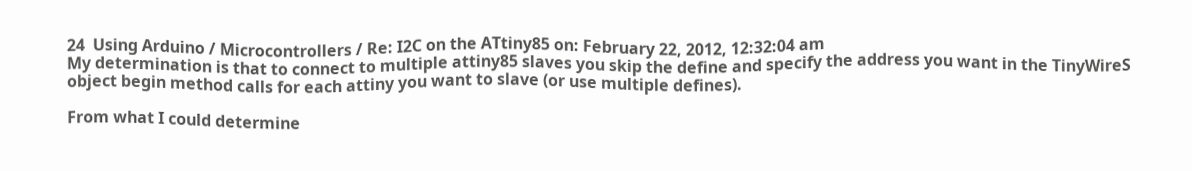24  Using Arduino / Microcontrollers / Re: I2C on the ATtiny85 on: February 22, 2012, 12:32:04 am
My determination is that to connect to multiple attiny85 slaves you skip the define and specify the address you want in the TinyWireS object begin method calls for each attiny you want to slave (or use multiple defines).

From what I could determine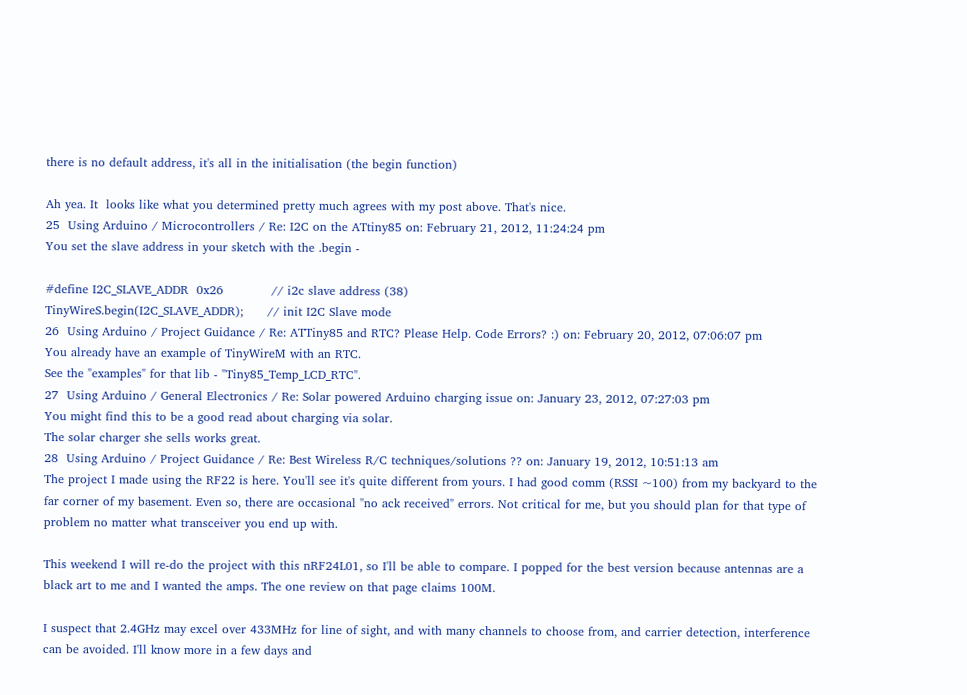there is no default address, it's all in the initialisation (the begin function)

Ah yea. It  looks like what you determined pretty much agrees with my post above. That's nice.
25  Using Arduino / Microcontrollers / Re: I2C on the ATtiny85 on: February 21, 2012, 11:24:24 pm
You set the slave address in your sketch with the .begin -

#define I2C_SLAVE_ADDR  0x26            // i2c slave address (38)
TinyWireS.begin(I2C_SLAVE_ADDR);      // init I2C Slave mode
26  Using Arduino / Project Guidance / Re: ATTiny85 and RTC? Please Help. Code Errors? :) on: February 20, 2012, 07:06:07 pm
You already have an example of TinyWireM with an RTC.
See the "examples" for that lib - "Tiny85_Temp_LCD_RTC".
27  Using Arduino / General Electronics / Re: Solar powered Arduino charging issue on: January 23, 2012, 07:27:03 pm
You might find this to be a good read about charging via solar.
The solar charger she sells works great.
28  Using Arduino / Project Guidance / Re: Best Wireless R/C techniques/solutions ?? on: January 19, 2012, 10:51:13 am
The project I made using the RF22 is here. You'll see it's quite different from yours. I had good comm (RSSI ~100) from my backyard to the far corner of my basement. Even so, there are occasional "no ack received" errors. Not critical for me, but you should plan for that type of problem no matter what transceiver you end up with.

This weekend I will re-do the project with this nRF24L01, so I'll be able to compare. I popped for the best version because antennas are a black art to me and I wanted the amps. The one review on that page claims 100M.

I suspect that 2.4GHz may excel over 433MHz for line of sight, and with many channels to choose from, and carrier detection, interference can be avoided. I'll know more in a few days and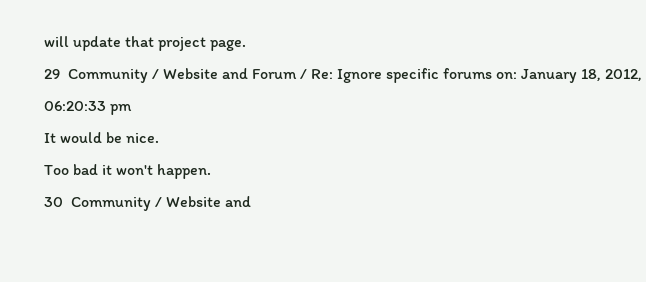will update that project page.
29  Community / Website and Forum / Re: Ignore specific forums on: January 18, 2012, 06:20:33 pm
It would be nice.
Too bad it won't happen.
30  Community / Website and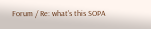Forum / Re: what's this SOPA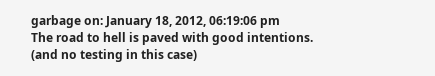garbage on: January 18, 2012, 06:19:06 pm
The road to hell is paved with good intentions.
(and no testing in this case)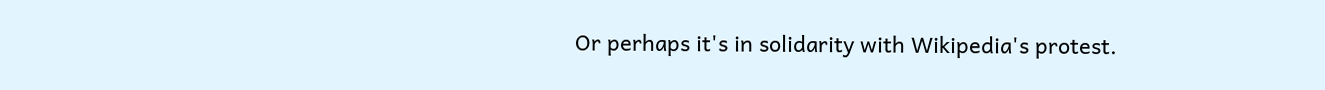Or perhaps it's in solidarity with Wikipedia's protest.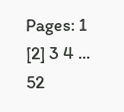Pages: 1 [2] 3 4 ... 52